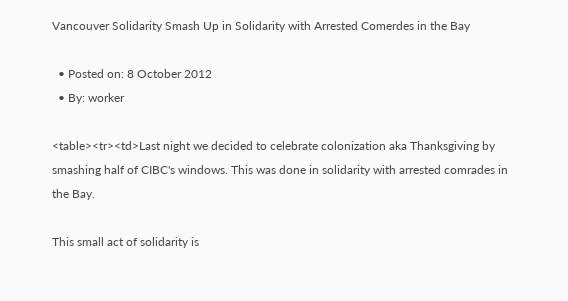Vancouver Solidarity Smash Up in Solidarity with Arrested Comerdes in the Bay

  • Posted on: 8 October 2012
  • By: worker

<table><tr><td>Last night we decided to celebrate colonization aka Thanksgiving by smashing half of CIBC's windows. This was done in solidarity with arrested comrades in the Bay.

This small act of solidarity is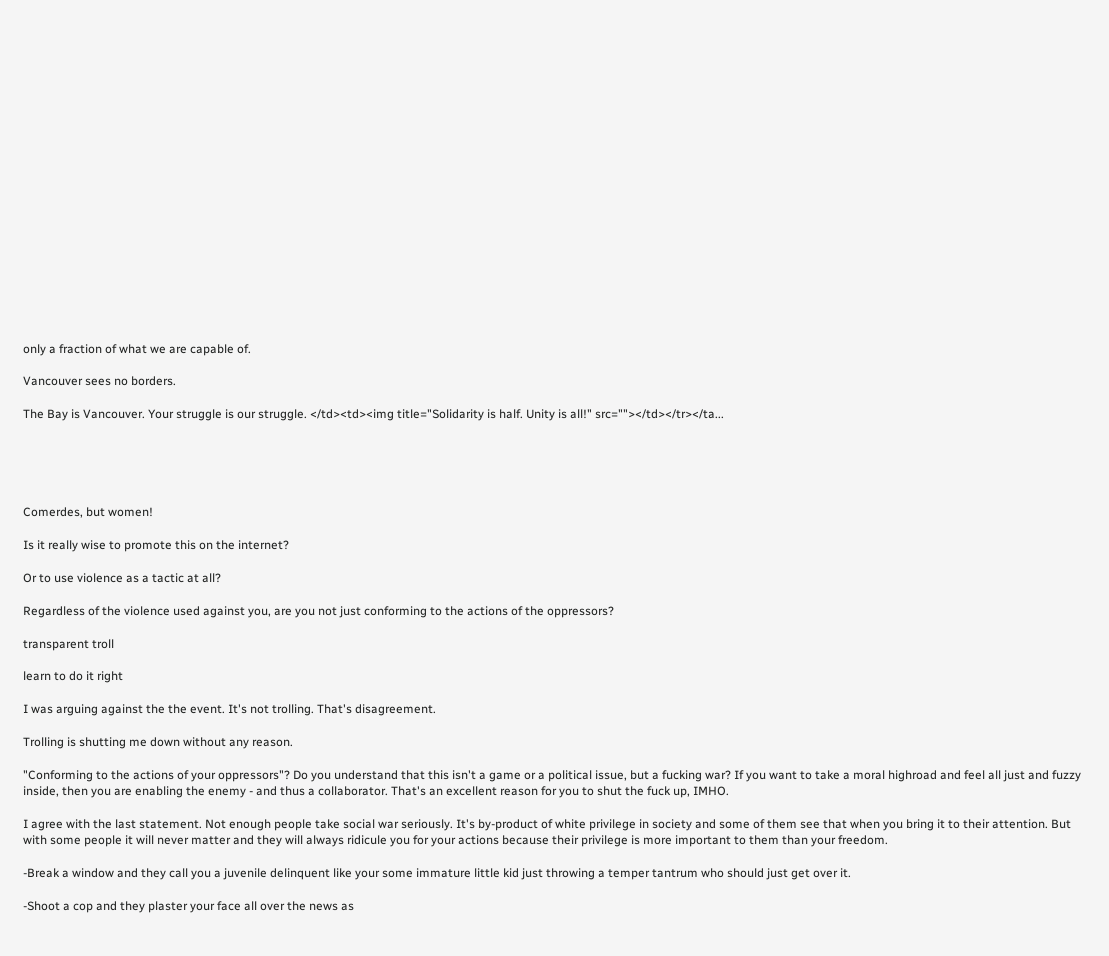only a fraction of what we are capable of.

Vancouver sees no borders.

The Bay is Vancouver. Your struggle is our struggle. </td><td><img title="Solidarity is half. Unity is all!" src=""></td></tr></ta...





Comerdes, but women!

Is it really wise to promote this on the internet?

Or to use violence as a tactic at all?

Regardless of the violence used against you, are you not just conforming to the actions of the oppressors?

transparent troll

learn to do it right

I was arguing against the the event. It's not trolling. That's disagreement.

Trolling is shutting me down without any reason.

"Conforming to the actions of your oppressors"? Do you understand that this isn't a game or a political issue, but a fucking war? If you want to take a moral highroad and feel all just and fuzzy inside, then you are enabling the enemy - and thus a collaborator. That's an excellent reason for you to shut the fuck up, IMHO.

I agree with the last statement. Not enough people take social war seriously. It's by-product of white privilege in society and some of them see that when you bring it to their attention. But with some people it will never matter and they will always ridicule you for your actions because their privilege is more important to them than your freedom.

-Break a window and they call you a juvenile delinquent like your some immature little kid just throwing a temper tantrum who should just get over it.

-Shoot a cop and they plaster your face all over the news as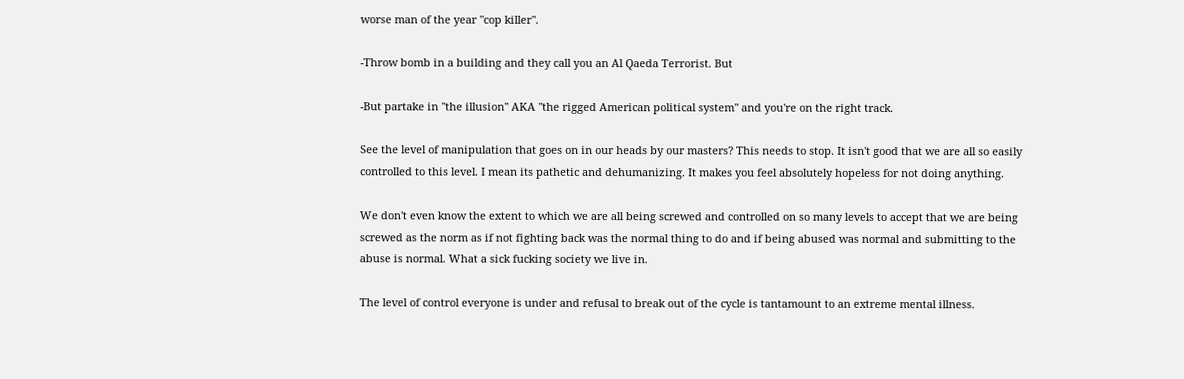worse man of the year "cop killer".

-Throw bomb in a building and they call you an Al Qaeda Terrorist. But

-But partake in "the illusion" AKA "the rigged American political system" and you're on the right track.

See the level of manipulation that goes on in our heads by our masters? This needs to stop. It isn't good that we are all so easily controlled to this level. I mean its pathetic and dehumanizing. It makes you feel absolutely hopeless for not doing anything.

We don't even know the extent to which we are all being screwed and controlled on so many levels to accept that we are being screwed as the norm as if not fighting back was the normal thing to do and if being abused was normal and submitting to the abuse is normal. What a sick fucking society we live in.

The level of control everyone is under and refusal to break out of the cycle is tantamount to an extreme mental illness.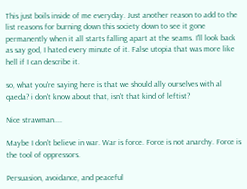This just boils inside of me everyday. Just another reason to add to the list reasons for burning down this society down to see it gone permanently when it all starts falling apart at the seams. I'll look back as say god, I hated every minute of it. False utopia that was more like hell if I can describe it.

so, what you're saying here is that we should ally ourselves with al qaeda? i don't know about that, isn't that kind of leftist?

Nice strawman....

Maybe I don't believe in war. War is force. Force is not anarchy. Force is the tool of oppressors.

Persuasion, avoidance, and peaceful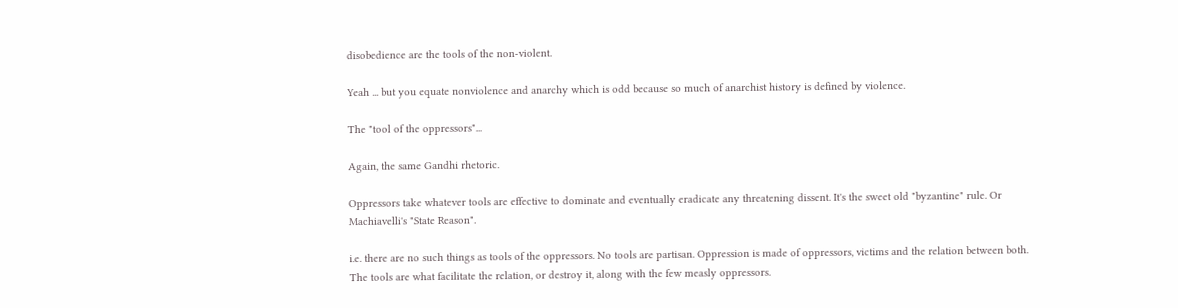disobedience are the tools of the non-violent.

Yeah ... but you equate nonviolence and anarchy which is odd because so much of anarchist history is defined by violence.

The "tool of the oppressors"...

Again, the same Gandhi rhetoric.

Oppressors take whatever tools are effective to dominate and eventually eradicate any threatening dissent. It's the sweet old "byzantine" rule. Or Machiavelli's "State Reason".

i.e. there are no such things as tools of the oppressors. No tools are partisan. Oppression is made of oppressors, victims and the relation between both. The tools are what facilitate the relation, or destroy it, along with the few measly oppressors.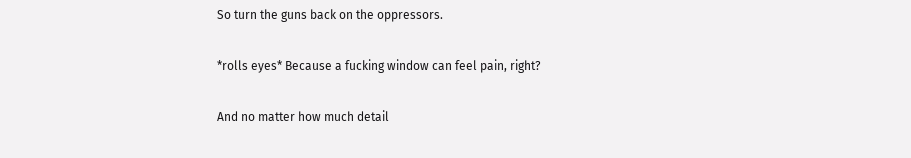So turn the guns back on the oppressors.

*rolls eyes* Because a fucking window can feel pain, right?

And no matter how much detail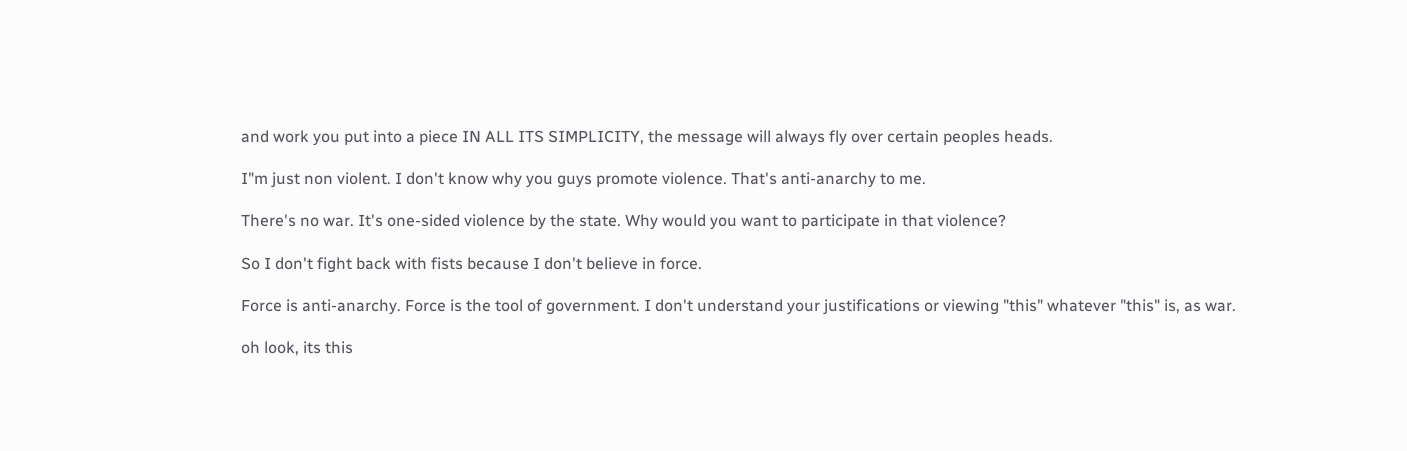and work you put into a piece IN ALL ITS SIMPLICITY, the message will always fly over certain peoples heads.

I"m just non violent. I don't know why you guys promote violence. That's anti-anarchy to me.

There's no war. It's one-sided violence by the state. Why would you want to participate in that violence?

So I don't fight back with fists because I don't believe in force.

Force is anti-anarchy. Force is the tool of government. I don't understand your justifications or viewing "this" whatever "this" is, as war.

oh look, its this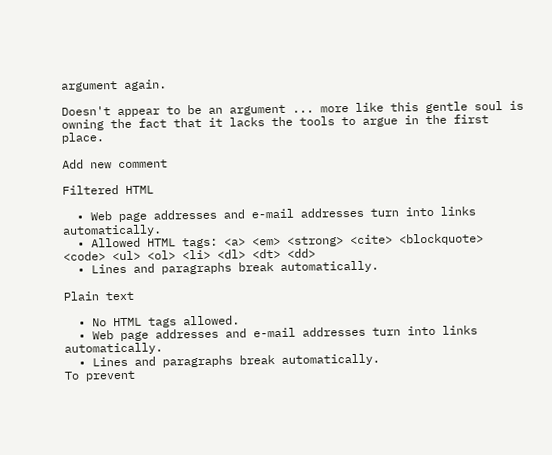argument again.

Doesn't appear to be an argument ... more like this gentle soul is owning the fact that it lacks the tools to argue in the first place.

Add new comment

Filtered HTML

  • Web page addresses and e-mail addresses turn into links automatically.
  • Allowed HTML tags: <a> <em> <strong> <cite> <blockquote> <code> <ul> <ol> <li> <dl> <dt> <dd>
  • Lines and paragraphs break automatically.

Plain text

  • No HTML tags allowed.
  • Web page addresses and e-mail addresses turn into links automatically.
  • Lines and paragraphs break automatically.
To prevent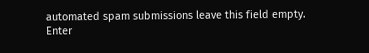automated spam submissions leave this field empty.
Enter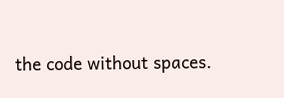the code without spaces.